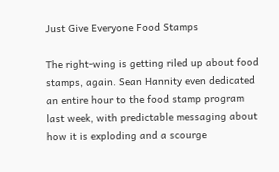Just Give Everyone Food Stamps

The right-wing is getting riled up about food stamps, again. Sean Hannity even dedicated an entire hour to the food stamp program last week, with predictable messaging about how it is exploding and a scourge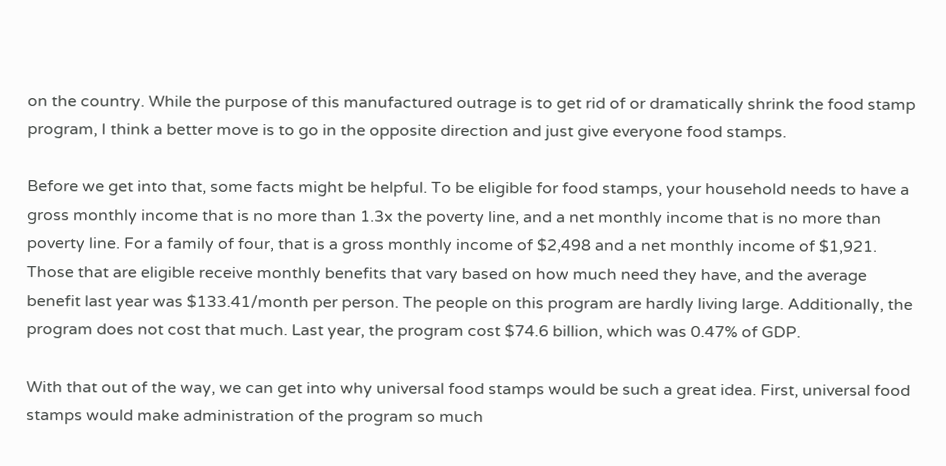on the country. While the purpose of this manufactured outrage is to get rid of or dramatically shrink the food stamp program, I think a better move is to go in the opposite direction and just give everyone food stamps.

Before we get into that, some facts might be helpful. To be eligible for food stamps, your household needs to have a gross monthly income that is no more than 1.3x the poverty line, and a net monthly income that is no more than poverty line. For a family of four, that is a gross monthly income of $2,498 and a net monthly income of $1,921. Those that are eligible receive monthly benefits that vary based on how much need they have, and the average benefit last year was $133.41/month per person. The people on this program are hardly living large. Additionally, the program does not cost that much. Last year, the program cost $74.6 billion, which was 0.47% of GDP.

With that out of the way, we can get into why universal food stamps would be such a great idea. First, universal food stamps would make administration of the program so much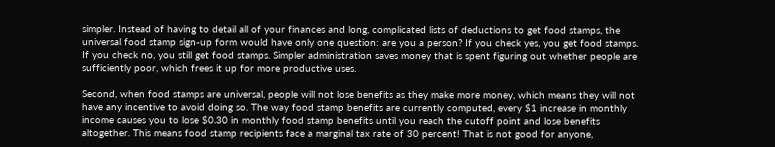simpler. Instead of having to detail all of your finances and long, complicated lists of deductions to get food stamps, the universal food stamp sign-up form would have only one question: are you a person? If you check yes, you get food stamps. If you check no, you still get food stamps. Simpler administration saves money that is spent figuring out whether people are sufficiently poor, which frees it up for more productive uses.

Second, when food stamps are universal, people will not lose benefits as they make more money, which means they will not have any incentive to avoid doing so. The way food stamp benefits are currently computed, every $1 increase in monthly income causes you to lose $0.30 in monthly food stamp benefits until you reach the cutoff point and lose benefits altogether. This means food stamp recipients face a marginal tax rate of 30 percent! That is not good for anyone,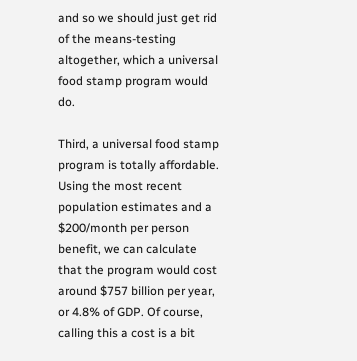and so we should just get rid of the means-testing altogether, which a universal food stamp program would do.

Third, a universal food stamp program is totally affordable. Using the most recent population estimates and a $200/month per person benefit, we can calculate that the program would cost around $757 billion per year, or 4.8% of GDP. Of course, calling this a cost is a bit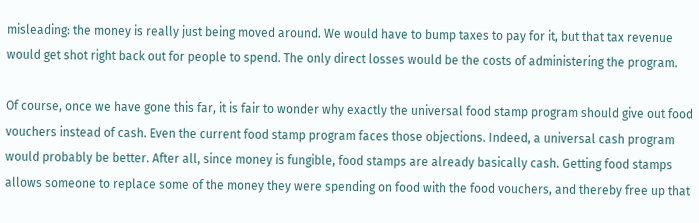misleading: the money is really just being moved around. We would have to bump taxes to pay for it, but that tax revenue would get shot right back out for people to spend. The only direct losses would be the costs of administering the program.

Of course, once we have gone this far, it is fair to wonder why exactly the universal food stamp program should give out food vouchers instead of cash. Even the current food stamp program faces those objections. Indeed, a universal cash program would probably be better. After all, since money is fungible, food stamps are already basically cash. Getting food stamps allows someone to replace some of the money they were spending on food with the food vouchers, and thereby free up that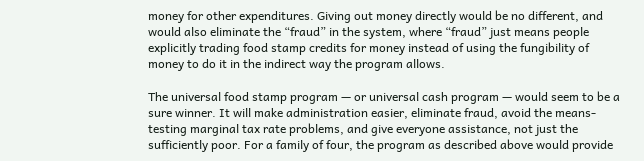money for other expenditures. Giving out money directly would be no different, and would also eliminate the “fraud” in the system, where “fraud” just means people explicitly trading food stamp credits for money instead of using the fungibility of money to do it in the indirect way the program allows.

The universal food stamp program — or universal cash program — would seem to be a sure winner. It will make administration easier, eliminate fraud, avoid the means-testing marginal tax rate problems, and give everyone assistance, not just the sufficiently poor. For a family of four, the program as described above would provide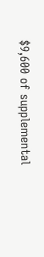$9,600 of supplemental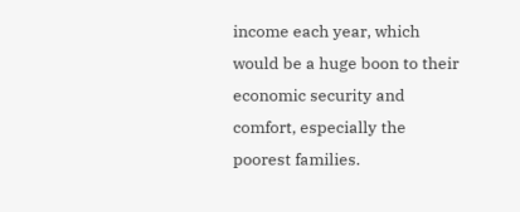income each year, which would be a huge boon to their economic security and comfort, especially the poorest families.